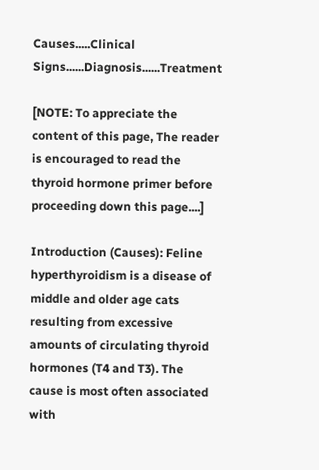Causes.....Clinical Signs......Diagnosis......Treatment

[NOTE: To appreciate the content of this page, The reader is encouraged to read the thyroid hormone primer before proceeding down this page....]

Introduction (Causes): Feline hyperthyroidism is a disease of middle and older age cats resulting from excessive amounts of circulating thyroid hormones (T4 and T3). The cause is most often associated with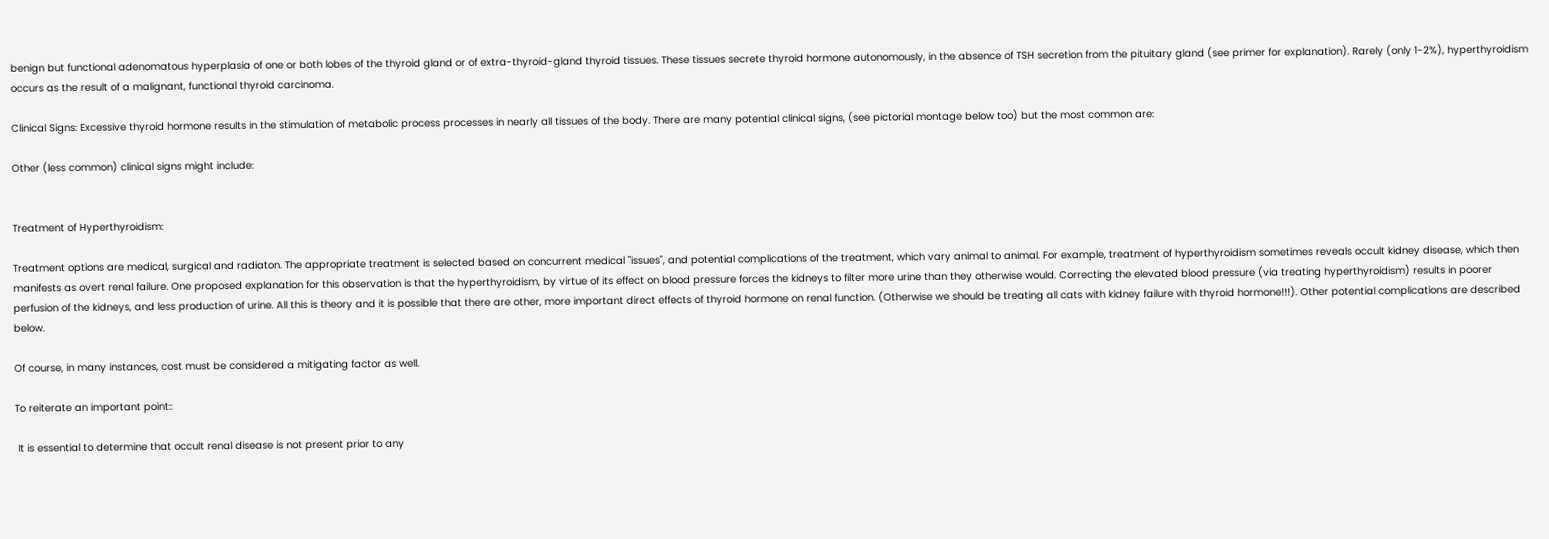benign but functional adenomatous hyperplasia of one or both lobes of the thyroid gland or of extra-thyroid-gland thyroid tissues. These tissues secrete thyroid hormone autonomously, in the absence of TSH secretion from the pituitary gland (see primer for explanation). Rarely (only 1-2%), hyperthyroidism occurs as the result of a malignant, functional thyroid carcinoma.

Clinical Signs: Excessive thyroid hormone results in the stimulation of metabolic process processes in nearly all tissues of the body. There are many potential clinical signs, (see pictorial montage below too) but the most common are:

Other (less common) clinical signs might include:


Treatment of Hyperthyroidism:

Treatment options are medical, surgical and radiaton. The appropriate treatment is selected based on concurrent medical "issues", and potential complications of the treatment, which vary animal to animal. For example, treatment of hyperthyroidism sometimes reveals occult kidney disease, which then manifests as overt renal failure. One proposed explanation for this observation is that the hyperthyroidism, by virtue of its effect on blood pressure forces the kidneys to filter more urine than they otherwise would. Correcting the elevated blood pressure (via treating hyperthyroidism) results in poorer perfusion of the kidneys, and less production of urine. All this is theory and it is possible that there are other, more important direct effects of thyroid hormone on renal function. (Otherwise we should be treating all cats with kidney failure with thyroid hormone!!!). Other potential complications are described below.

Of course, in many instances, cost must be considered a mitigating factor as well.

To reiterate an important point::

 It is essential to determine that occult renal disease is not present prior to any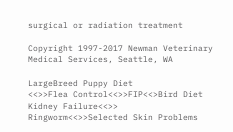surgical or radiation treatment

Copyright 1997-2017 Newman Veterinary Medical Services, Seattle, WA

LargeBreed Puppy Diet
<<>>Flea Control<<>>FIP<<>Bird Diet
Kidney Failure<<>> Ringworm<<>>Selected Skin Problems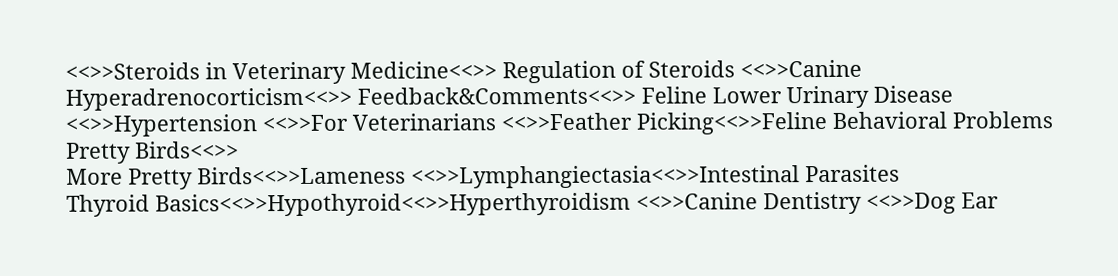<<>>Steroids in Veterinary Medicine<<>> Regulation of Steroids <<>>Canine Hyperadrenocorticism<<>> Feedback&Comments<<>> Feline Lower Urinary Disease <<>>Hypertension <<>>For Veterinarians <<>>Feather Picking<<>>Feline Behavioral Problems
Pretty Birds<<>>
More Pretty Birds<<>>Lameness <<>>Lymphangiectasia<<>>Intestinal Parasites
Thyroid Basics<<>>Hypothyroid<<>>Hyperthyroidism <<>>Canine Dentistry <<>>Dog Ear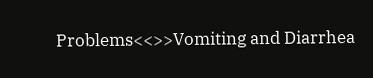Problems<<>>Vomiting and Diarrhea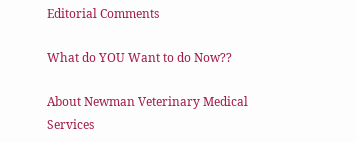Editorial Comments

What do YOU Want to do Now??

About Newman Veterinary Medical Services